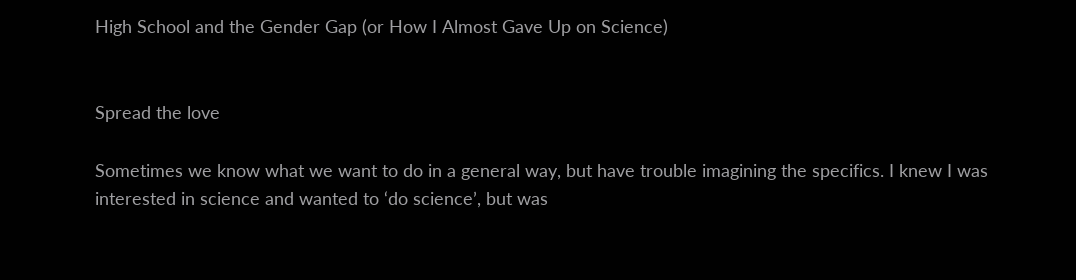High School and the Gender Gap (or How I Almost Gave Up on Science)


Spread the love

Sometimes we know what we want to do in a general way, but have trouble imagining the specifics. I knew I was interested in science and wanted to ‘do science’, but was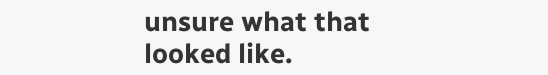unsure what that looked like.